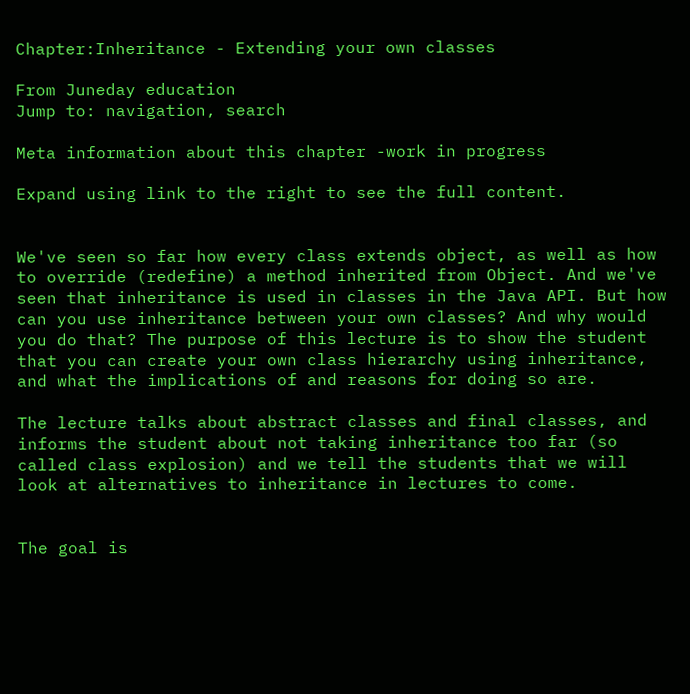Chapter:Inheritance - Extending your own classes

From Juneday education
Jump to: navigation, search

Meta information about this chapter -work in progress

Expand using link to the right to see the full content.


We've seen so far how every class extends object, as well as how to override (redefine) a method inherited from Object. And we've seen that inheritance is used in classes in the Java API. But how can you use inheritance between your own classes? And why would you do that? The purpose of this lecture is to show the student that you can create your own class hierarchy using inheritance, and what the implications of and reasons for doing so are.

The lecture talks about abstract classes and final classes, and informs the student about not taking inheritance too far (so called class explosion) and we tell the students that we will look at alternatives to inheritance in lectures to come.


The goal is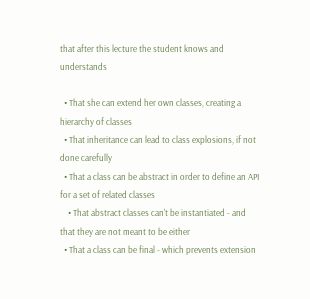that after this lecture the student knows and understands

  • That she can extend her own classes, creating a hierarchy of classes
  • That inheritance can lead to class explosions, if not done carefully
  • That a class can be abstract in order to define an API for a set of related classes
    • That abstract classes can't be instantiated - and that they are not meant to be either
  • That a class can be final - which prevents extension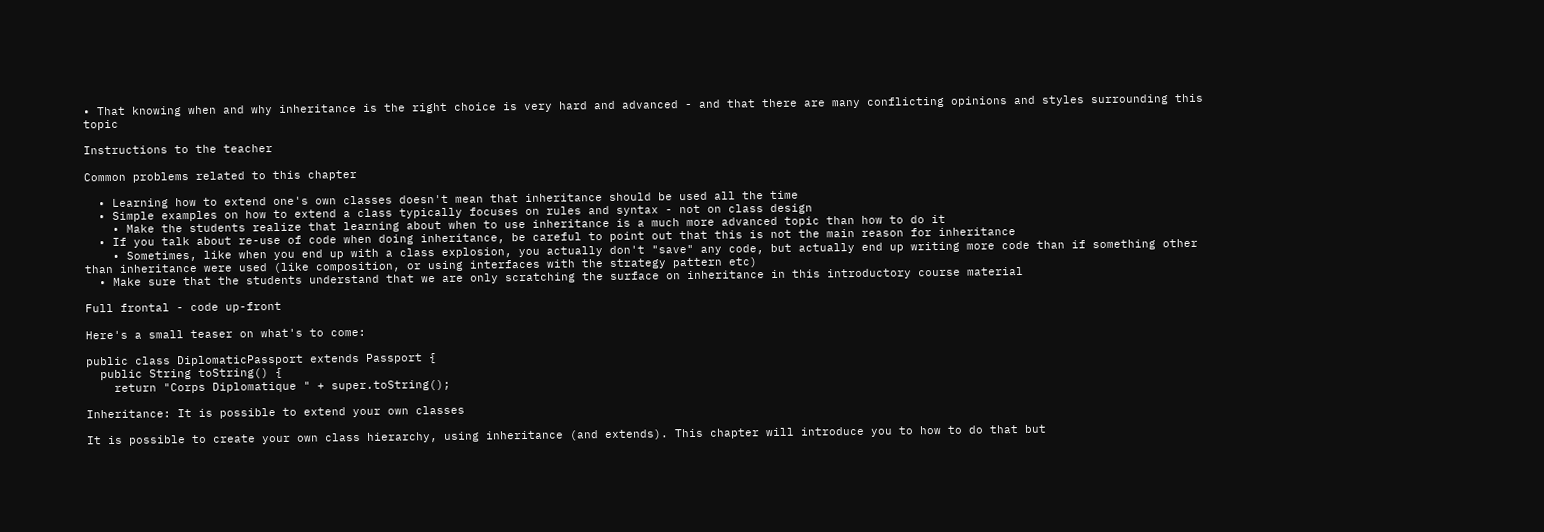• That knowing when and why inheritance is the right choice is very hard and advanced - and that there are many conflicting opinions and styles surrounding this topic

Instructions to the teacher

Common problems related to this chapter

  • Learning how to extend one's own classes doesn't mean that inheritance should be used all the time
  • Simple examples on how to extend a class typically focuses on rules and syntax - not on class design
    • Make the students realize that learning about when to use inheritance is a much more advanced topic than how to do it
  • If you talk about re-use of code when doing inheritance, be careful to point out that this is not the main reason for inheritance
    • Sometimes, like when you end up with a class explosion, you actually don't "save" any code, but actually end up writing more code than if something other than inheritance were used (like composition, or using interfaces with the strategy pattern etc)
  • Make sure that the students understand that we are only scratching the surface on inheritance in this introductory course material

Full frontal - code up-front

Here's a small teaser on what's to come:

public class DiplomaticPassport extends Passport {
  public String toString() {
    return "Corps Diplomatique " + super.toString();

Inheritance: It is possible to extend your own classes

It is possible to create your own class hierarchy, using inheritance (and extends). This chapter will introduce you to how to do that but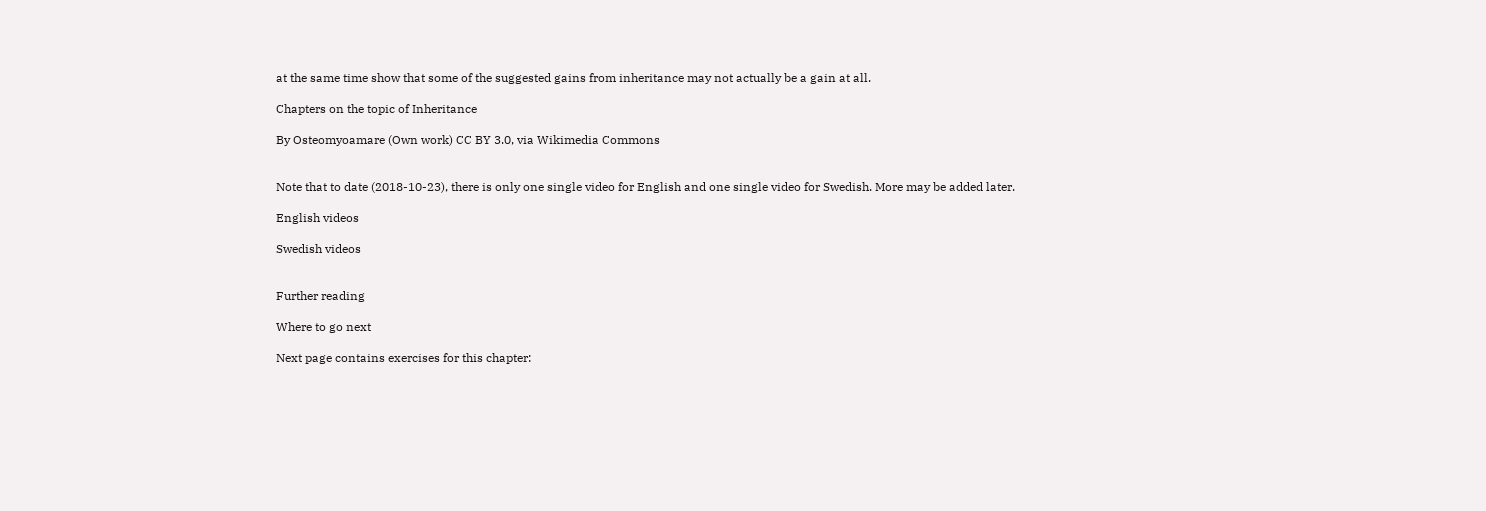at the same time show that some of the suggested gains from inheritance may not actually be a gain at all.

Chapters on the topic of Inheritance

By Osteomyoamare (Own work) CC BY 3.0, via Wikimedia Commons


Note that to date (2018-10-23), there is only one single video for English and one single video for Swedish. More may be added later.

English videos

Swedish videos


Further reading

Where to go next

Next page contains exercises for this chapter: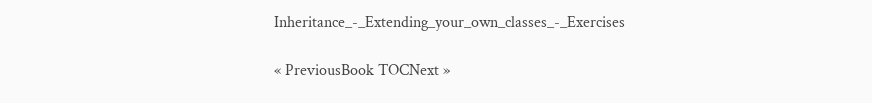Inheritance_-_Extending_your_own_classes_-_Exercises

« PreviousBook TOCNext »